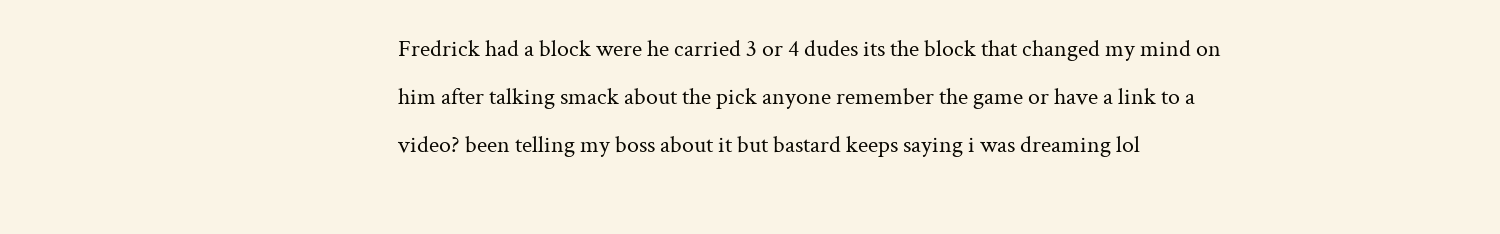Fredrick had a block were he carried 3 or 4 dudes its the block that changed my mind on him after talking smack about the pick anyone remember the game or have a link to a video? been telling my boss about it but bastard keeps saying i was dreaming lol